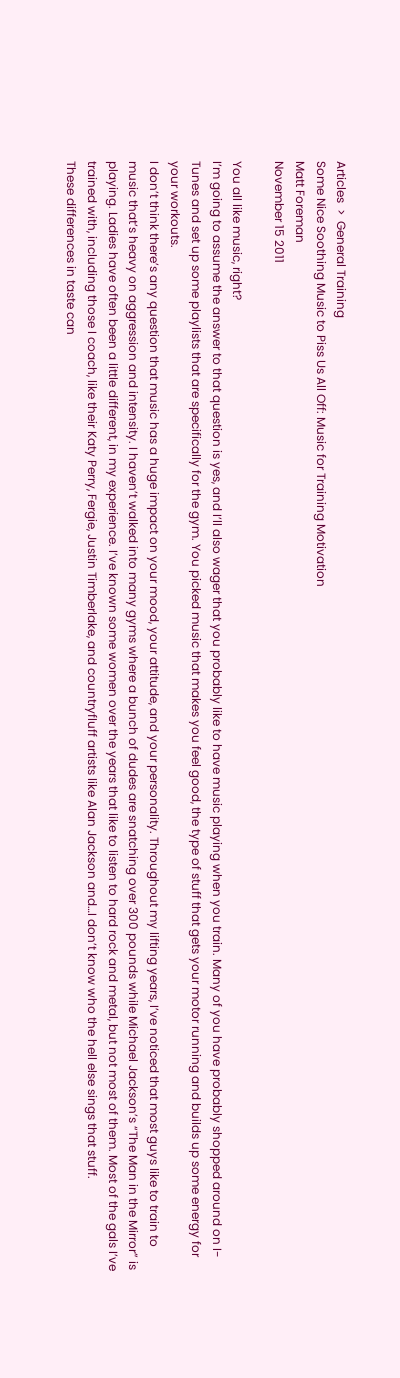Articles  >  General Training
Some Nice Soothing Music to Piss Us All Off: Music for Training Motivation
Matt Foreman
November 15 2011

You all like music, right?
I’m going to assume the answer to that question is yes, and I’ll also wager that you probably like to have music playing when you train. Many of you have probably shopped around on I-Tunes and set up some playlists that are specifically for the gym. You picked music that makes you feel good, the type of stuff that gets your motor running and builds up some energy for your workouts.
I don’t think there’s any question that music has a huge impact on your mood, your attitude, and your personality. Throughout my lifting years, I’ve noticed that most guys like to train to music that’s heavy on aggression and intensity. I haven’t walked into many gyms where a bunch of dudes are snatching over 300 pounds while Michael Jackson’s “The Man in the Mirror” is playing. Ladies have often been a little different, in my experience. I’ve known some women over the years that like to listen to hard rock and metal, but not most of them. Most of the gals I’ve trained with, including those I coach, like their Katy Perry, Fergie, Justin Timberlake, and countryfluff artists like Alan Jackson and…I don’t know who the hell else sings that stuff.
These differences in taste can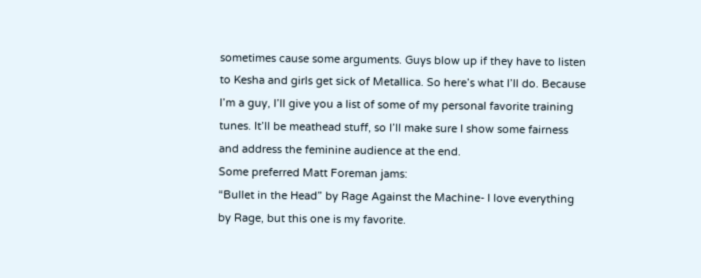sometimes cause some arguments. Guys blow up if they have to listen to Kesha and girls get sick of Metallica. So here’s what I’ll do. Because I’m a guy, I’ll give you a list of some of my personal favorite training tunes. It’ll be meathead stuff, so I’ll make sure I show some fairness and address the feminine audience at the end.
Some preferred Matt Foreman jams:
“Bullet in the Head” by Rage Against the Machine- I love everything by Rage, but this one is my favorite.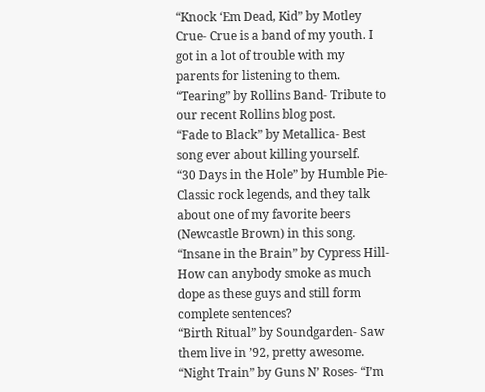“Knock ‘Em Dead, Kid” by Motley Crue- Crue is a band of my youth. I got in a lot of trouble with my parents for listening to them.
“Tearing” by Rollins Band- Tribute to our recent Rollins blog post.
“Fade to Black” by Metallica- Best song ever about killing yourself.
“30 Days in the Hole” by Humble Pie- Classic rock legends, and they talk about one of my favorite beers (Newcastle Brown) in this song.
“Insane in the Brain” by Cypress Hill- How can anybody smoke as much dope as these guys and still form complete sentences?
“Birth Ritual” by Soundgarden- Saw them live in ’92, pretty awesome.
“Night Train” by Guns N’ Roses- “I’m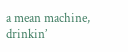a mean machine, drinkin’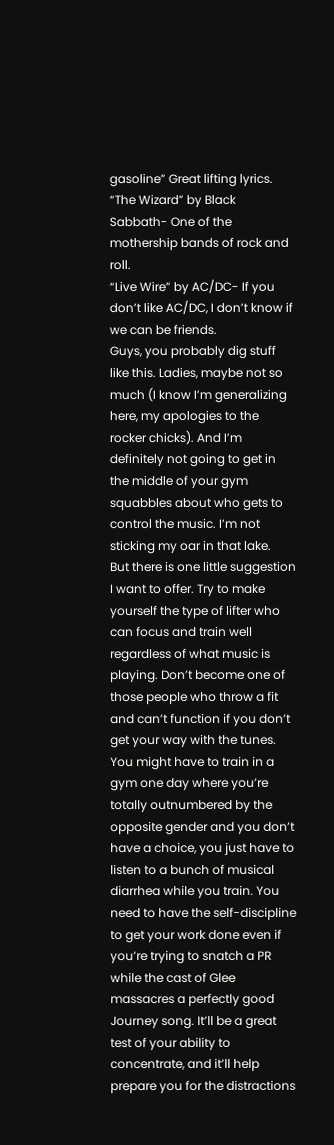gasoline” Great lifting lyrics.
“The Wizard” by Black Sabbath- One of the mothership bands of rock and roll.
“Live Wire” by AC/DC- If you don’t like AC/DC, I don’t know if we can be friends.
Guys, you probably dig stuff like this. Ladies, maybe not so much (I know I’m generalizing here, my apologies to the rocker chicks). And I’m definitely not going to get in the middle of your gym squabbles about who gets to control the music. I’m not sticking my oar in that lake.
But there is one little suggestion I want to offer. Try to make yourself the type of lifter who can focus and train well regardless of what music is playing. Don’t become one of those people who throw a fit and can’t function if you don’t get your way with the tunes. You might have to train in a gym one day where you’re totally outnumbered by the opposite gender and you don’t have a choice, you just have to listen to a bunch of musical diarrhea while you train. You need to have the self-discipline to get your work done even if you’re trying to snatch a PR while the cast of Glee massacres a perfectly good Journey song. It’ll be a great test of your ability to concentrate, and it’ll help prepare you for the distractions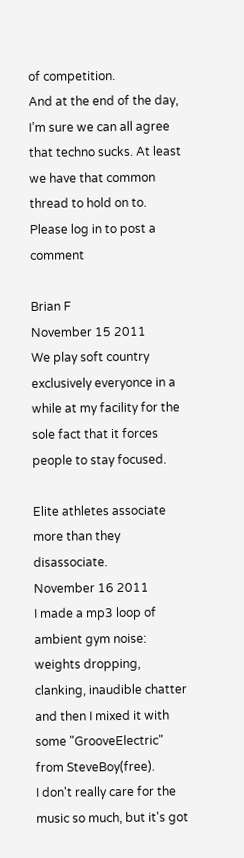of competition.
And at the end of the day, I’m sure we can all agree that techno sucks. At least we have that common thread to hold on to.
Please log in to post a comment

Brian F
November 15 2011
We play soft country exclusively everyonce in a while at my facility for the sole fact that it forces people to stay focused.

Elite athletes associate more than they disassociate.
November 16 2011
I made a mp3 loop of ambient gym noise: weights dropping, clanking, inaudible chatter and then I mixed it with some "GrooveElectric" from SteveBoy(free).
I don't really care for the music so much, but it's got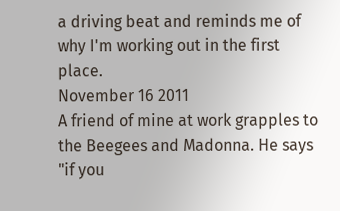a driving beat and reminds me of why I'm working out in the first place.
November 16 2011
A friend of mine at work grapples to the Beegees and Madonna. He says "if you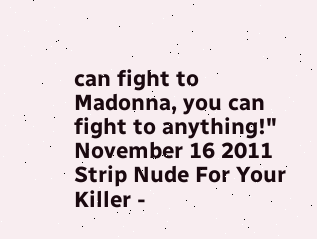can fight to Madonna, you can fight to anything!"
November 16 2011
Strip Nude For Your Killer -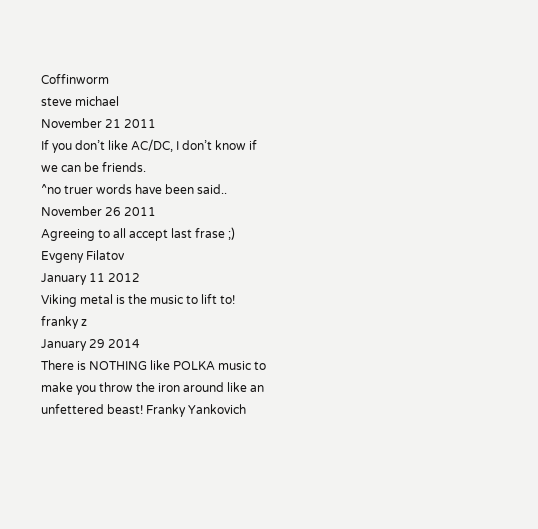Coffinworm
steve michael
November 21 2011
If you don’t like AC/DC, I don’t know if we can be friends.
^no truer words have been said..
November 26 2011
Agreeing to all accept last frase ;)
Evgeny Filatov
January 11 2012
Viking metal is the music to lift to!
franky z
January 29 2014
There is NOTHING like POLKA music to make you throw the iron around like an unfettered beast! Franky Yankovich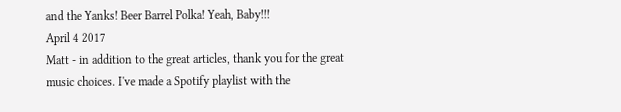and the Yanks! Beer Barrel Polka! Yeah, Baby!!!
April 4 2017
Matt - in addition to the great articles, thank you for the great music choices. I've made a Spotify playlist with the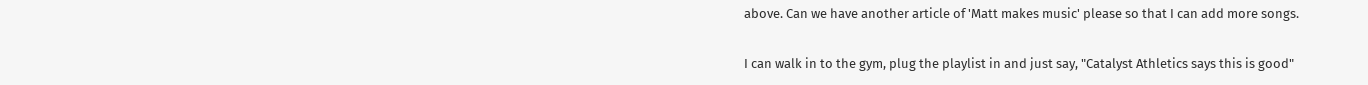above. Can we have another article of 'Matt makes music' please so that I can add more songs.

I can walk in to the gym, plug the playlist in and just say, "Catalyst Athletics says this is good"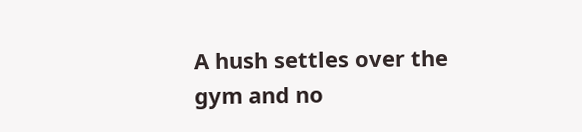A hush settles over the gym and no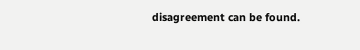disagreement can be found.